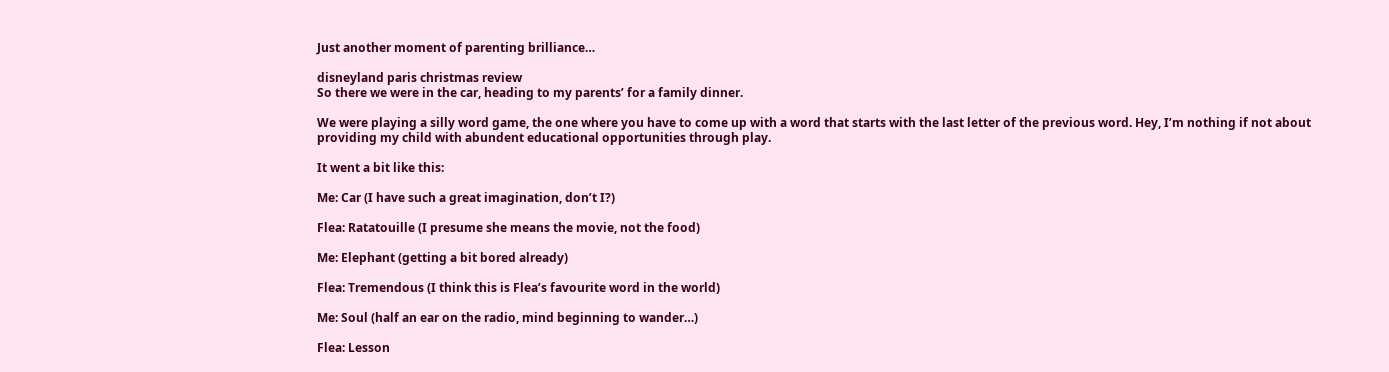Just another moment of parenting brilliance…

disneyland paris christmas review
So there we were in the car, heading to my parents’ for a family dinner.

We were playing a silly word game, the one where you have to come up with a word that starts with the last letter of the previous word. Hey, I’m nothing if not about providing my child with abundent educational opportunities through play.

It went a bit like this:

Me: Car (I have such a great imagination, don’t I?)

Flea: Ratatouille (I presume she means the movie, not the food)

Me: Elephant (getting a bit bored already)

Flea: Tremendous (I think this is Flea’s favourite word in the world)

Me: Soul (half an ear on the radio, mind beginning to wander…)

Flea: Lesson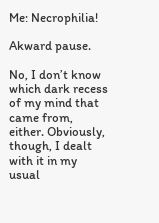Me: Necrophilia!

Akward pause.

No, I don’t know which dark recess of my mind that came from, either. Obviously, though, I dealt with it in my usual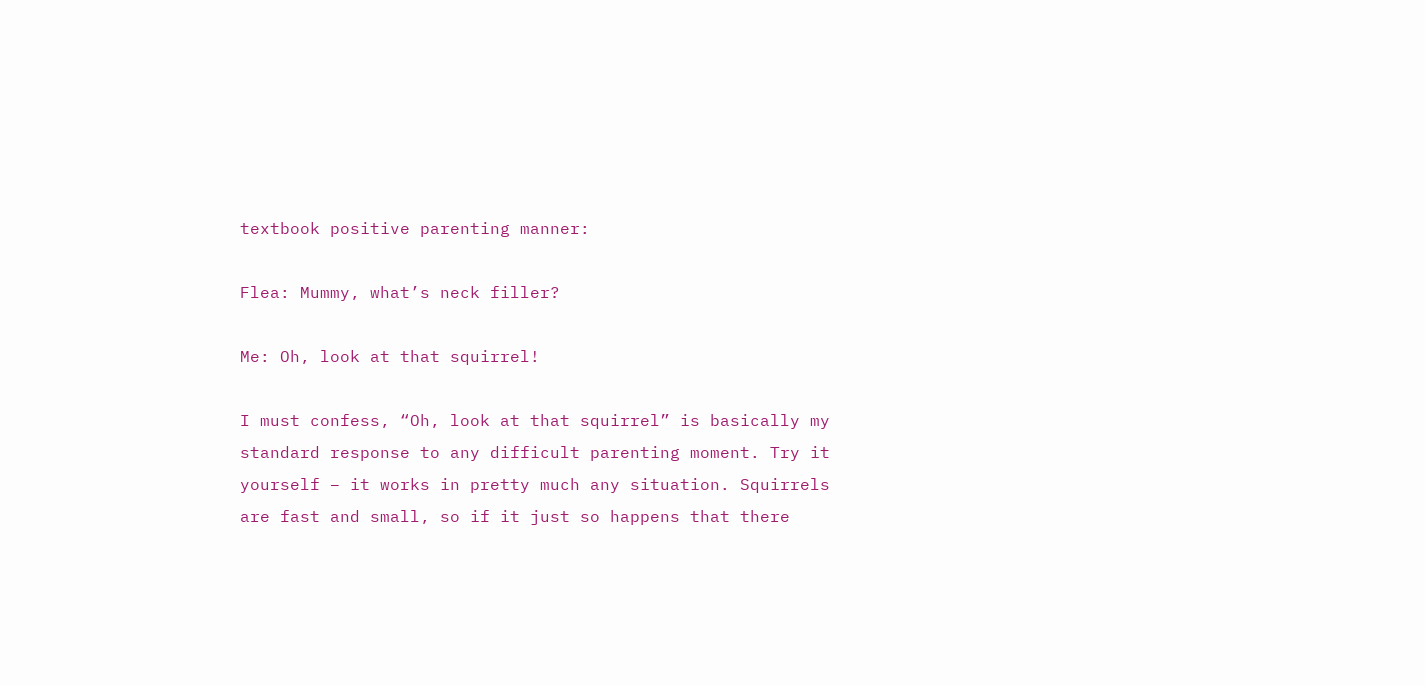textbook positive parenting manner:

Flea: Mummy, what’s neck filler?

Me: Oh, look at that squirrel!

I must confess, “Oh, look at that squirrel” is basically my standard response to any difficult parenting moment. Try it yourself – it works in pretty much any situation. Squirrels are fast and small, so if it just so happens that there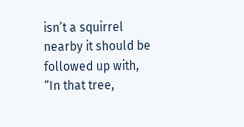isn’t a squirrel nearby it should be followed up with, “In that tree,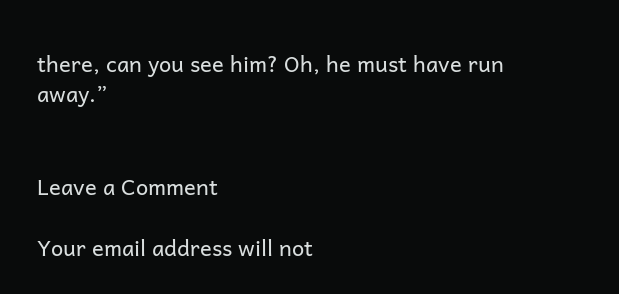there, can you see him? Oh, he must have run away.”


Leave a Comment

Your email address will not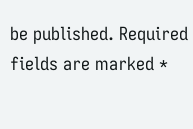be published. Required fields are marked *